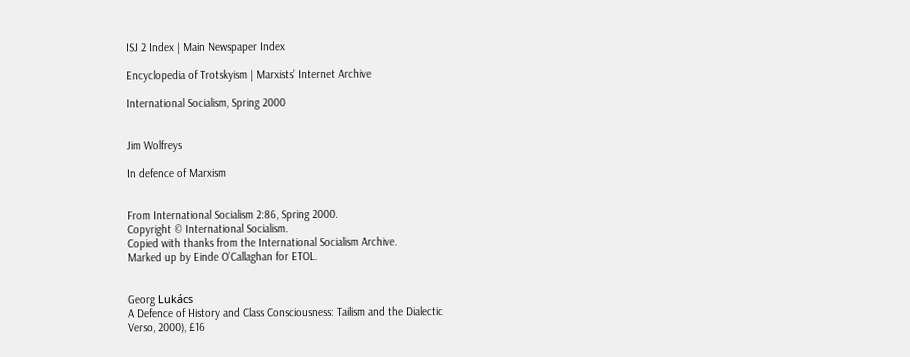ISJ 2 Index | Main Newspaper Index

Encyclopedia of Trotskyism | Marxists’ Internet Archive

International Socialism, Spring 2000


Jim Wolfreys

In defence of Marxism


From International Socialism 2:86, Spring 2000.
Copyright © International Socialism.
Copied with thanks from the International Socialism Archive.
Marked up by Einde O’Callaghan for ETOL.


Georg Lukács
A Defence of History and Class Consciousness: Tailism and the Dialectic
Verso, 2000), £16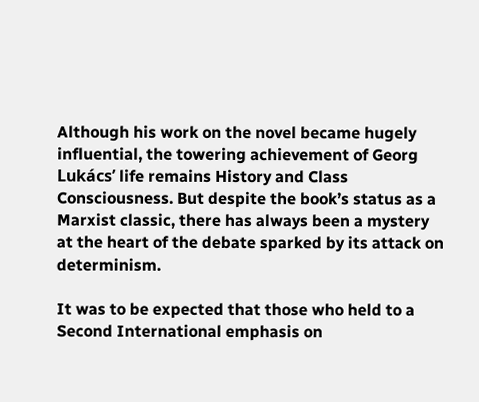Although his work on the novel became hugely influential, the towering achievement of Georg Lukács’ life remains History and Class Consciousness. But despite the book’s status as a Marxist classic, there has always been a mystery at the heart of the debate sparked by its attack on determinism.

It was to be expected that those who held to a Second International emphasis on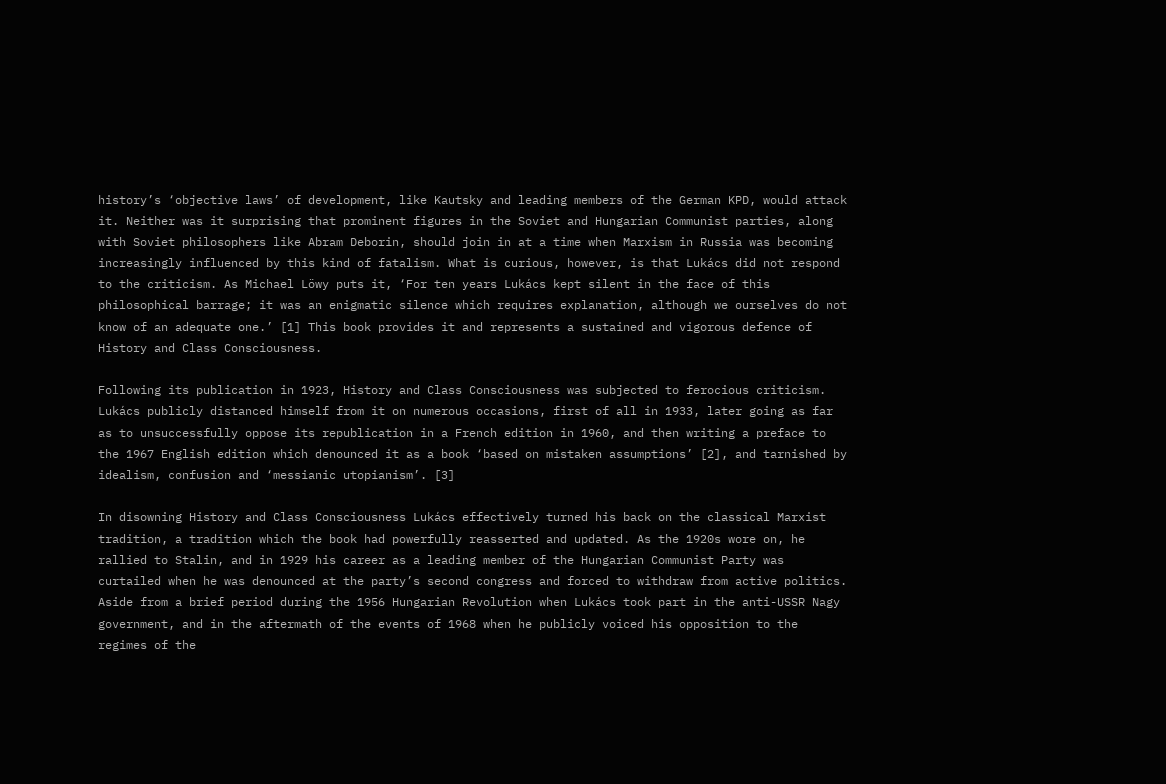history’s ‘objective laws’ of development, like Kautsky and leading members of the German KPD, would attack it. Neither was it surprising that prominent figures in the Soviet and Hungarian Communist parties, along with Soviet philosophers like Abram Deborin, should join in at a time when Marxism in Russia was becoming increasingly influenced by this kind of fatalism. What is curious, however, is that Lukács did not respond to the criticism. As Michael Löwy puts it, ‘For ten years Lukács kept silent in the face of this philosophical barrage; it was an enigmatic silence which requires explanation, although we ourselves do not know of an adequate one.’ [1] This book provides it and represents a sustained and vigorous defence of History and Class Consciousness.

Following its publication in 1923, History and Class Consciousness was subjected to ferocious criticism. Lukács publicly distanced himself from it on numerous occasions, first of all in 1933, later going as far as to unsuccessfully oppose its republication in a French edition in 1960, and then writing a preface to the 1967 English edition which denounced it as a book ‘based on mistaken assumptions’ [2], and tarnished by idealism, confusion and ‘messianic utopianism’. [3]

In disowning History and Class Consciousness Lukács effectively turned his back on the classical Marxist tradition, a tradition which the book had powerfully reasserted and updated. As the 1920s wore on, he rallied to Stalin, and in 1929 his career as a leading member of the Hungarian Communist Party was curtailed when he was denounced at the party’s second congress and forced to withdraw from active politics. Aside from a brief period during the 1956 Hungarian Revolution when Lukács took part in the anti-USSR Nagy government, and in the aftermath of the events of 1968 when he publicly voiced his opposition to the regimes of the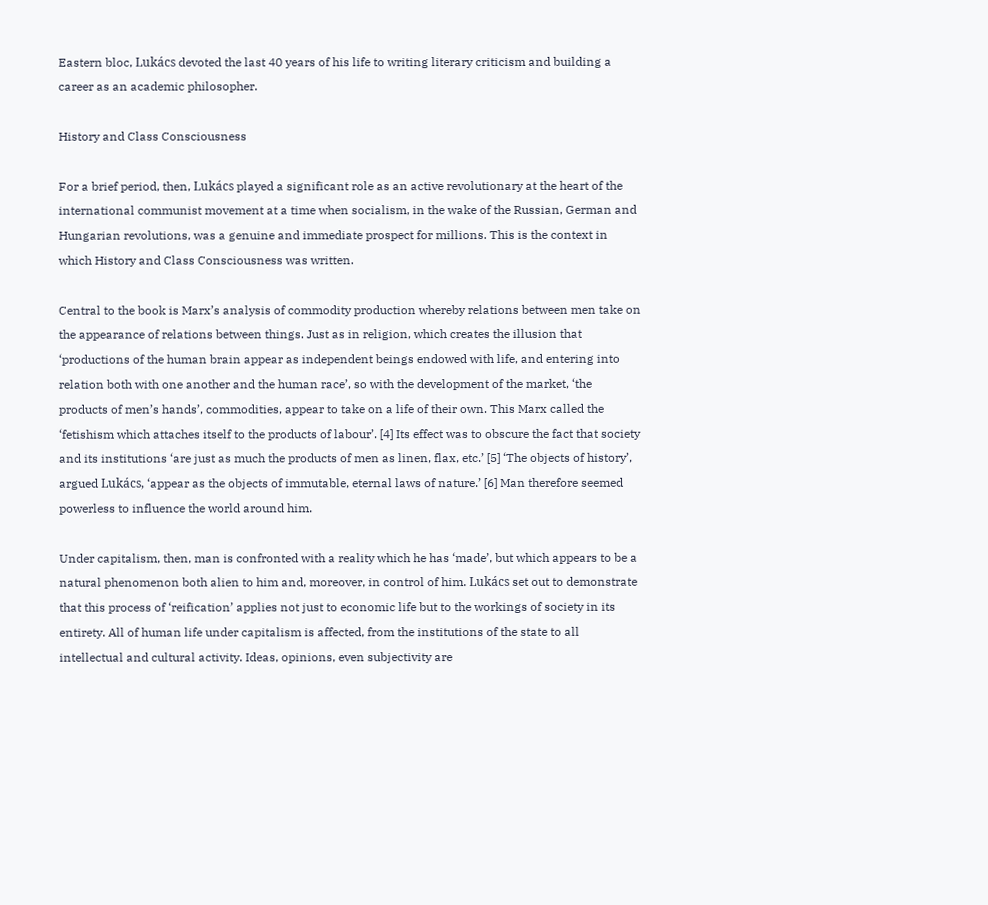Eastern bloc, Lukács devoted the last 40 years of his life to writing literary criticism and building a career as an academic philosopher.

History and Class Consciousness

For a brief period, then, Lukács played a significant role as an active revolutionary at the heart of the international communist movement at a time when socialism, in the wake of the Russian, German and Hungarian revolutions, was a genuine and immediate prospect for millions. This is the context in which History and Class Consciousness was written.

Central to the book is Marx’s analysis of commodity production whereby relations between men take on the appearance of relations between things. Just as in religion, which creates the illusion that ‘productions of the human brain appear as independent beings endowed with life, and entering into relation both with one another and the human race’, so with the development of the market, ‘the products of men’s hands’, commodities, appear to take on a life of their own. This Marx called the ‘fetishism which attaches itself to the products of labour’. [4] Its effect was to obscure the fact that society and its institutions ‘are just as much the products of men as linen, flax, etc.’ [5] ‘The objects of history’, argued Lukács, ‘appear as the objects of immutable, eternal laws of nature.’ [6] Man therefore seemed powerless to influence the world around him.

Under capitalism, then, man is confronted with a reality which he has ‘made’, but which appears to be a natural phenomenon both alien to him and, moreover, in control of him. Lukács set out to demonstrate that this process of ‘reification’ applies not just to economic life but to the workings of society in its entirety. All of human life under capitalism is affected, from the institutions of the state to all intellectual and cultural activity. Ideas, opinions, even subjectivity are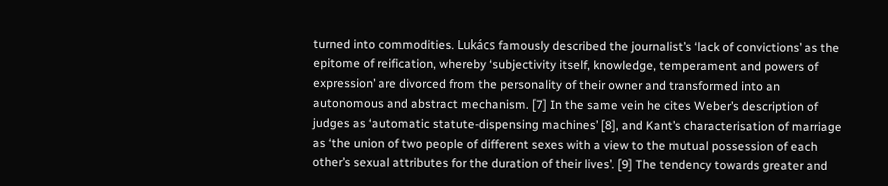turned into commodities. Lukács famously described the journalist’s ‘lack of convictions’ as the epitome of reification, whereby ‘subjectivity itself, knowledge, temperament and powers of expression’ are divorced from the personality of their owner and transformed into an autonomous and abstract mechanism. [7] In the same vein he cites Weber’s description of judges as ‘automatic statute-dispensing machines’ [8], and Kant’s characterisation of marriage as ‘the union of two people of different sexes with a view to the mutual possession of each other’s sexual attributes for the duration of their lives’. [9] The tendency towards greater and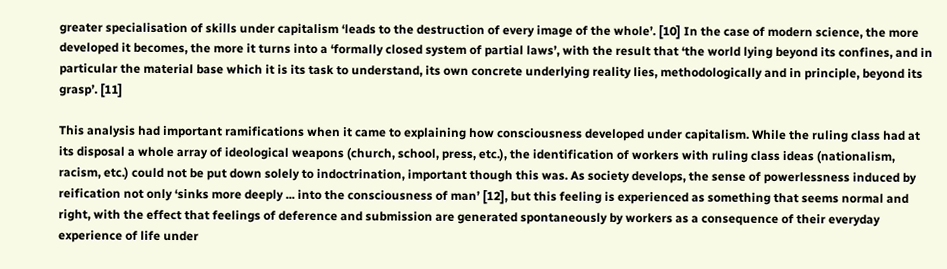greater specialisation of skills under capitalism ‘leads to the destruction of every image of the whole’. [10] In the case of modern science, the more developed it becomes, the more it turns into a ‘formally closed system of partial laws’, with the result that ‘the world lying beyond its confines, and in particular the material base which it is its task to understand, its own concrete underlying reality lies, methodologically and in principle, beyond its grasp’. [11]

This analysis had important ramifications when it came to explaining how consciousness developed under capitalism. While the ruling class had at its disposal a whole array of ideological weapons (church, school, press, etc.), the identification of workers with ruling class ideas (nationalism, racism, etc.) could not be put down solely to indoctrination, important though this was. As society develops, the sense of powerlessness induced by reification not only ‘sinks more deeply ... into the consciousness of man’ [12], but this feeling is experienced as something that seems normal and right, with the effect that feelings of deference and submission are generated spontaneously by workers as a consequence of their everyday experience of life under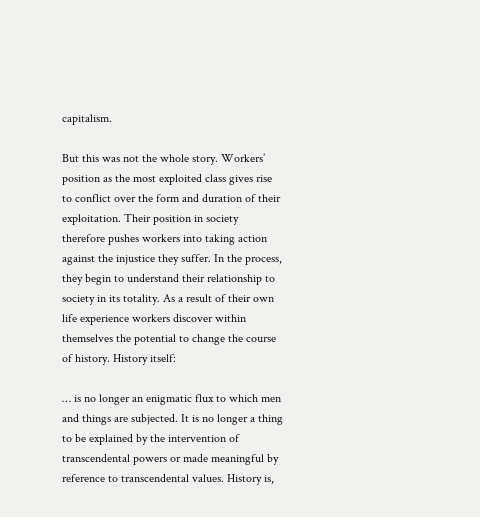capitalism.

But this was not the whole story. Workers’ position as the most exploited class gives rise to conflict over the form and duration of their exploitation. Their position in society therefore pushes workers into taking action against the injustice they suffer. In the process, they begin to understand their relationship to society in its totality. As a result of their own life experience workers discover within themselves the potential to change the course of history. History itself:

… is no longer an enigmatic flux to which men and things are subjected. It is no longer a thing to be explained by the intervention of transcendental powers or made meaningful by reference to transcendental values. History is,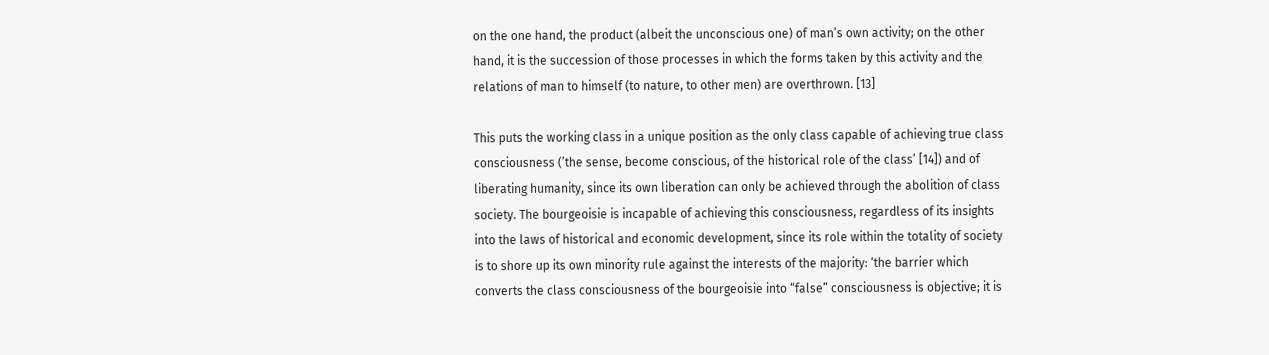on the one hand, the product (albeit the unconscious one) of man’s own activity; on the other hand, it is the succession of those processes in which the forms taken by this activity and the relations of man to himself (to nature, to other men) are overthrown. [13]

This puts the working class in a unique position as the only class capable of achieving true class consciousness (’the sense, become conscious, of the historical role of the class’ [14]) and of liberating humanity, since its own liberation can only be achieved through the abolition of class society. The bourgeoisie is incapable of achieving this consciousness, regardless of its insights into the laws of historical and economic development, since its role within the totality of society is to shore up its own minority rule against the interests of the majority: ‘the barrier which converts the class consciousness of the bourgeoisie into “false” consciousness is objective; it is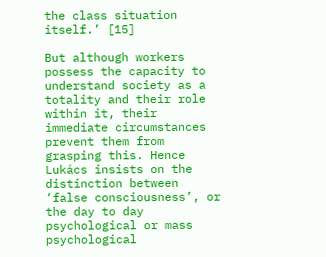the class situation itself.’ [15]

But although workers possess the capacity to understand society as a totality and their role within it, their immediate circumstances prevent them from grasping this. Hence Lukács insists on the distinction between ‘false consciousness’, or the day to day psychological or mass psychological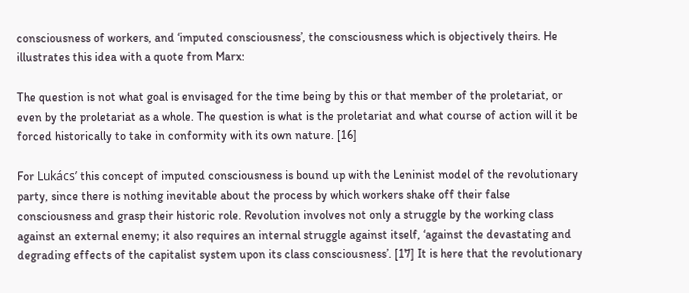consciousness of workers, and ‘imputed consciousness’, the consciousness which is objectively theirs. He illustrates this idea with a quote from Marx:

The question is not what goal is envisaged for the time being by this or that member of the proletariat, or even by the proletariat as a whole. The question is what is the proletariat and what course of action will it be forced historically to take in conformity with its own nature. [16]

For Lukács’ this concept of imputed consciousness is bound up with the Leninist model of the revolutionary party, since there is nothing inevitable about the process by which workers shake off their false consciousness and grasp their historic role. Revolution involves not only a struggle by the working class against an external enemy; it also requires an internal struggle against itself, ‘against the devastating and degrading effects of the capitalist system upon its class consciousness’. [17] It is here that the revolutionary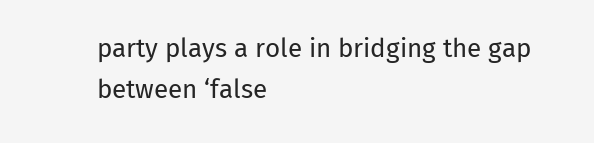party plays a role in bridging the gap between ‘false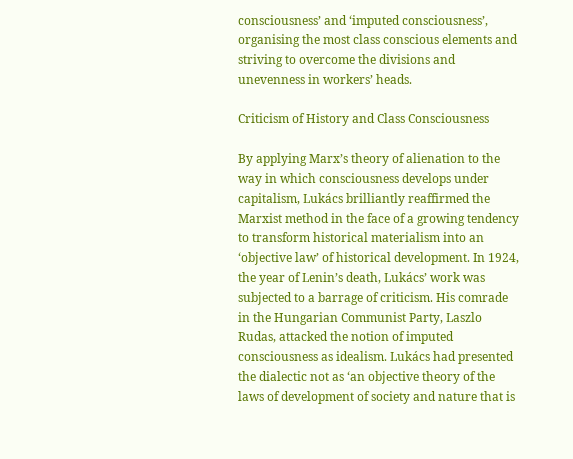consciousness’ and ‘imputed consciousness’, organising the most class conscious elements and striving to overcome the divisions and unevenness in workers’ heads.

Criticism of History and Class Consciousness

By applying Marx’s theory of alienation to the way in which consciousness develops under capitalism, Lukács brilliantly reaffirmed the Marxist method in the face of a growing tendency to transform historical materialism into an ‘objective law’ of historical development. In 1924, the year of Lenin’s death, Lukács’ work was subjected to a barrage of criticism. His comrade in the Hungarian Communist Party, Laszlo Rudas, attacked the notion of imputed consciousness as idealism. Lukács had presented the dialectic not as ‘an objective theory of the laws of development of society and nature that is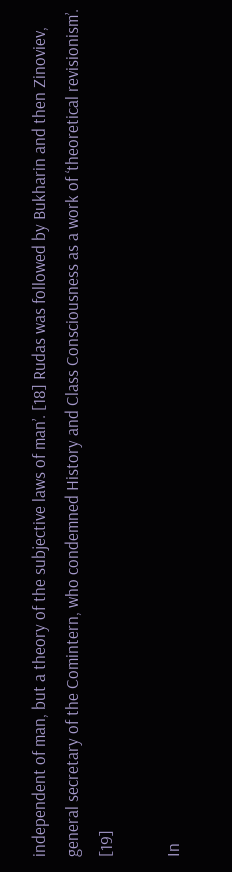independent of man, but a theory of the subjective laws of man’. [18] Rudas was followed by Bukharin and then Zinoviev, general secretary of the Comintern, who condemned History and Class Consciousness as a work of ‘theoretical revisionism’. [19]

In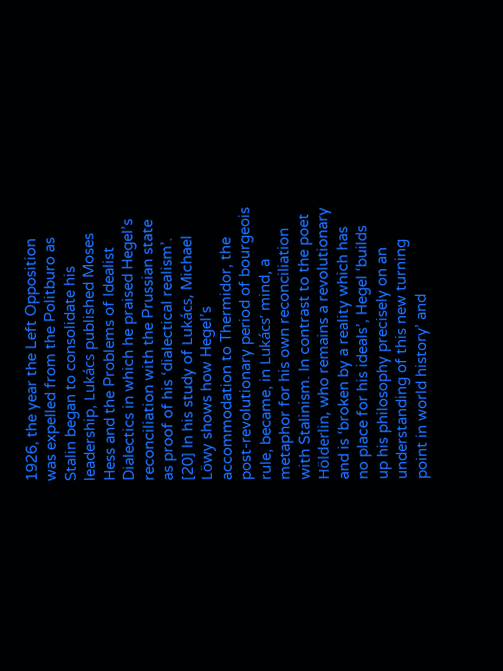1926, the year the Left Opposition was expelled from the Politburo as Stalin began to consolidate his leadership, Lukács published Moses Hess and the Problems of Idealist Dialectics in which he praised Hegel’s reconciliation with the Prussian state as proof of his ‘dialectical realism’. [20] In his study of Lukács, Michael Löwy shows how Hegel’s accommodation to Thermidor, the post-revolutionary period of bourgeois rule, became, in Lukács’ mind, a metaphor for his own reconciliation with Stalinism. In contrast to the poet Hölderlin, who remains a revolutionary and is ‘broken by a reality which has no place for his ideals’, Hegel ‘builds up his philosophy precisely on an understanding of this new turning point in world history’ and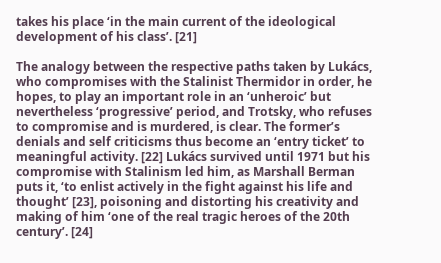takes his place ‘in the main current of the ideological development of his class’. [21]

The analogy between the respective paths taken by Lukács, who compromises with the Stalinist Thermidor in order, he hopes, to play an important role in an ‘unheroic’ but nevertheless ‘progressive’ period, and Trotsky, who refuses to compromise and is murdered, is clear. The former’s denials and self criticisms thus become an ‘entry ticket’ to meaningful activity. [22] Lukács survived until 1971 but his compromise with Stalinism led him, as Marshall Berman puts it, ‘to enlist actively in the fight against his life and thought’ [23], poisoning and distorting his creativity and making of him ‘one of the real tragic heroes of the 20th century’. [24]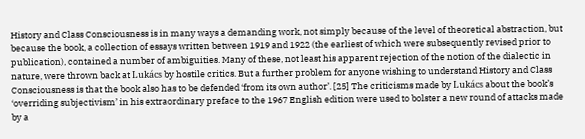History and Class Consciousness is in many ways a demanding work, not simply because of the level of theoretical abstraction, but because the book, a collection of essays written between 1919 and 1922 (the earliest of which were subsequently revised prior to publication), contained a number of ambiguities. Many of these, not least his apparent rejection of the notion of the dialectic in nature, were thrown back at Lukács by hostile critics. But a further problem for anyone wishing to understand History and Class Consciousness is that the book also has to be defended ‘from its own author’. [25] The criticisms made by Lukács about the book’s ‘overriding subjectivism’ in his extraordinary preface to the 1967 English edition were used to bolster a new round of attacks made by a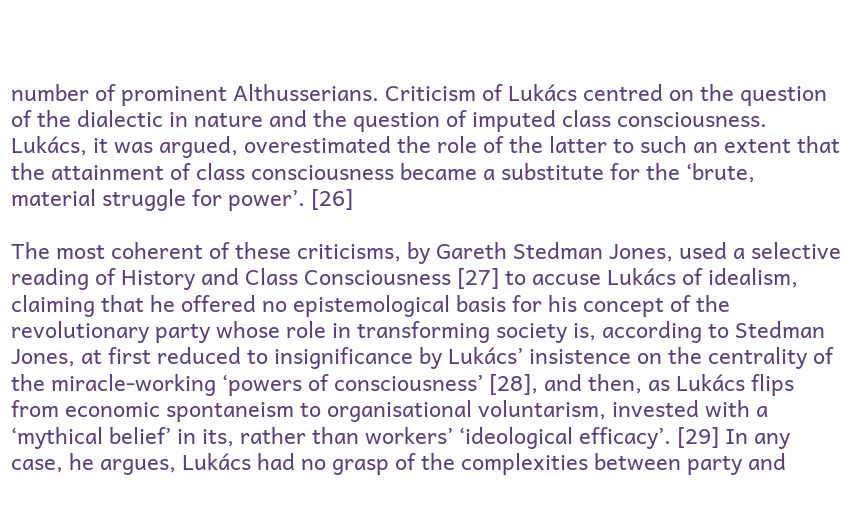number of prominent Althusserians. Criticism of Lukács centred on the question of the dialectic in nature and the question of imputed class consciousness. Lukács, it was argued, overestimated the role of the latter to such an extent that the attainment of class consciousness became a substitute for the ‘brute, material struggle for power’. [26]

The most coherent of these criticisms, by Gareth Stedman Jones, used a selective reading of History and Class Consciousness [27] to accuse Lukács of idealism, claiming that he offered no epistemological basis for his concept of the revolutionary party whose role in transforming society is, according to Stedman Jones, at first reduced to insignificance by Lukács’ insistence on the centrality of the miracle-working ‘powers of consciousness’ [28], and then, as Lukács flips from economic spontaneism to organisational voluntarism, invested with a ‘mythical belief’ in its, rather than workers’ ‘ideological efficacy’. [29] In any case, he argues, Lukács had no grasp of the complexities between party and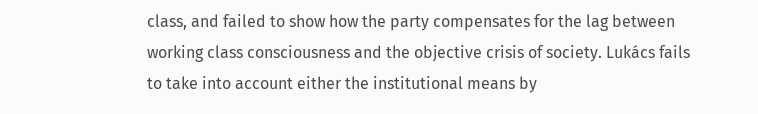class, and failed to show how the party compensates for the lag between working class consciousness and the objective crisis of society. Lukács fails to take into account either the institutional means by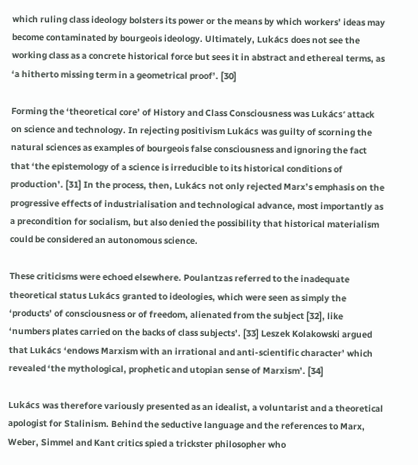which ruling class ideology bolsters its power or the means by which workers’ ideas may become contaminated by bourgeois ideology. Ultimately, Lukács does not see the working class as a concrete historical force but sees it in abstract and ethereal terms, as ‘a hitherto missing term in a geometrical proof’. [30]

Forming the ‘theoretical core’ of History and Class Consciousness was Lukács’ attack on science and technology. In rejecting positivism Lukács was guilty of scorning the natural sciences as examples of bourgeois false consciousness and ignoring the fact that ‘the epistemology of a science is irreducible to its historical conditions of production’. [31] In the process, then, Lukács not only rejected Marx’s emphasis on the progressive effects of industrialisation and technological advance, most importantly as a precondition for socialism, but also denied the possibility that historical materialism could be considered an autonomous science.

These criticisms were echoed elsewhere. Poulantzas referred to the inadequate theoretical status Lukács granted to ideologies, which were seen as simply the ‘products’ of consciousness or of freedom, alienated from the subject [32], like ‘numbers plates carried on the backs of class subjects’. [33] Leszek Kolakowski argued that Lukács ‘endows Marxism with an irrational and anti-scientific character’ which revealed ‘the mythological, prophetic and utopian sense of Marxism’. [34]

Lukács was therefore variously presented as an idealist, a voluntarist and a theoretical apologist for Stalinism. Behind the seductive language and the references to Marx, Weber, Simmel and Kant critics spied a trickster philosopher who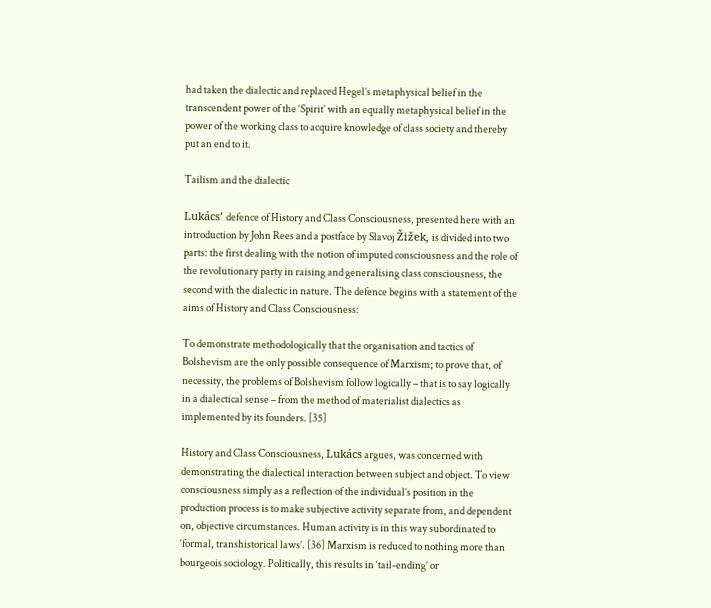had taken the dialectic and replaced Hegel’s metaphysical belief in the transcendent power of the ‘Spirit’ with an equally metaphysical belief in the power of the working class to acquire knowledge of class society and thereby put an end to it.

Tailism and the dialectic

Lukács’ defence of History and Class Consciousness, presented here with an introduction by John Rees and a postface by Slavoj Žižek, is divided into two parts: the first dealing with the notion of imputed consciousness and the role of the revolutionary party in raising and generalising class consciousness, the second with the dialectic in nature. The defence begins with a statement of the aims of History and Class Consciousness:

To demonstrate methodologically that the organisation and tactics of Bolshevism are the only possible consequence of Marxism; to prove that, of necessity, the problems of Bolshevism follow logically – that is to say logically in a dialectical sense – from the method of materialist dialectics as implemented by its founders. [35]

History and Class Consciousness, Lukács argues, was concerned with demonstrating the dialectical interaction between subject and object. To view consciousness simply as a reflection of the individual’s position in the production process is to make subjective activity separate from, and dependent on, objective circumstances. Human activity is in this way subordinated to ‘formal, transhistorical laws’. [36] Marxism is reduced to nothing more than bourgeois sociology. Politically, this results in ‘tail-ending’ or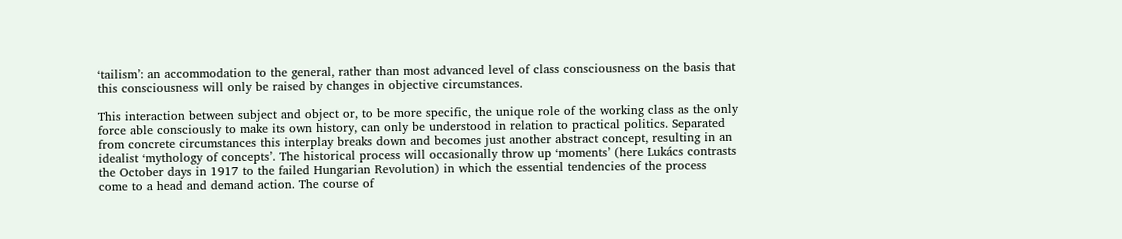‘tailism’: an accommodation to the general, rather than most advanced level of class consciousness on the basis that this consciousness will only be raised by changes in objective circumstances.

This interaction between subject and object or, to be more specific, the unique role of the working class as the only force able consciously to make its own history, can only be understood in relation to practical politics. Separated from concrete circumstances this interplay breaks down and becomes just another abstract concept, resulting in an idealist ‘mythology of concepts’. The historical process will occasionally throw up ‘moments’ (here Lukács contrasts the October days in 1917 to the failed Hungarian Revolution) in which the essential tendencies of the process come to a head and demand action. The course of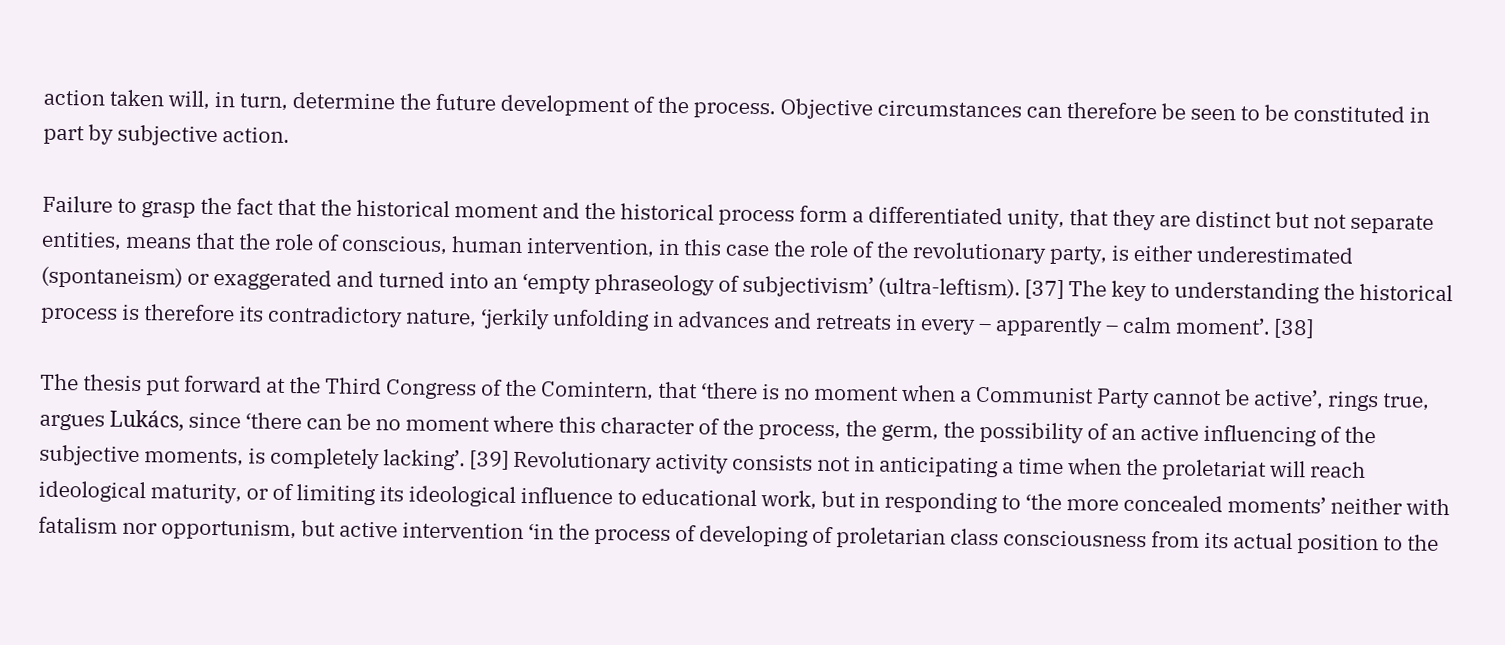action taken will, in turn, determine the future development of the process. Objective circumstances can therefore be seen to be constituted in part by subjective action.

Failure to grasp the fact that the historical moment and the historical process form a differentiated unity, that they are distinct but not separate entities, means that the role of conscious, human intervention, in this case the role of the revolutionary party, is either underestimated (spontaneism) or exaggerated and turned into an ‘empty phraseology of subjectivism’ (ultra-leftism). [37] The key to understanding the historical process is therefore its contradictory nature, ‘jerkily unfolding in advances and retreats in every – apparently – calm moment’. [38]

The thesis put forward at the Third Congress of the Comintern, that ‘there is no moment when a Communist Party cannot be active’, rings true, argues Lukács, since ‘there can be no moment where this character of the process, the germ, the possibility of an active influencing of the subjective moments, is completely lacking’. [39] Revolutionary activity consists not in anticipating a time when the proletariat will reach ideological maturity, or of limiting its ideological influence to educational work, but in responding to ‘the more concealed moments’ neither with fatalism nor opportunism, but active intervention ‘in the process of developing of proletarian class consciousness from its actual position to the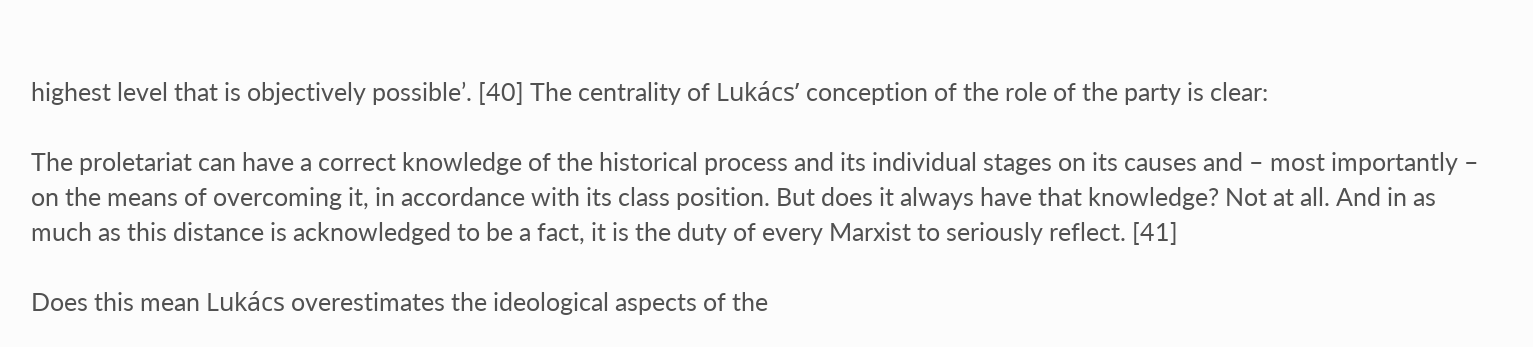highest level that is objectively possible’. [40] The centrality of Lukács’ conception of the role of the party is clear:

The proletariat can have a correct knowledge of the historical process and its individual stages on its causes and – most importantly – on the means of overcoming it, in accordance with its class position. But does it always have that knowledge? Not at all. And in as much as this distance is acknowledged to be a fact, it is the duty of every Marxist to seriously reflect. [41]

Does this mean Lukács overestimates the ideological aspects of the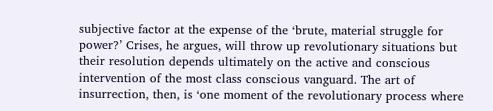subjective factor at the expense of the ‘brute, material struggle for power?’ Crises, he argues, will throw up revolutionary situations but their resolution depends ultimately on the active and conscious intervention of the most class conscious vanguard. The art of insurrection, then, is ‘one moment of the revolutionary process where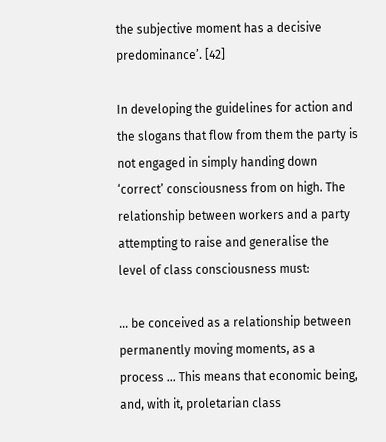the subjective moment has a decisive predominance’. [42]

In developing the guidelines for action and the slogans that flow from them the party is not engaged in simply handing down ‘correct’ consciousness from on high. The relationship between workers and a party attempting to raise and generalise the level of class consciousness must:

... be conceived as a relationship between permanently moving moments, as a process ... This means that economic being, and, with it, proletarian class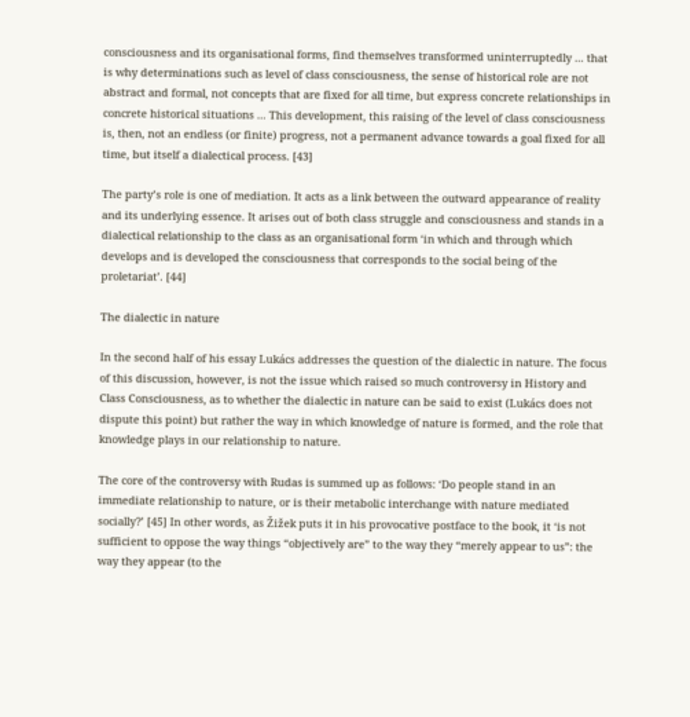consciousness and its organisational forms, find themselves transformed uninterruptedly ... that is why determinations such as level of class consciousness, the sense of historical role are not abstract and formal, not concepts that are fixed for all time, but express concrete relationships in concrete historical situations ... This development, this raising of the level of class consciousness is, then, not an endless (or finite) progress, not a permanent advance towards a goal fixed for all time, but itself a dialectical process. [43]

The party’s role is one of mediation. It acts as a link between the outward appearance of reality and its underlying essence. It arises out of both class struggle and consciousness and stands in a dialectical relationship to the class as an organisational form ‘in which and through which develops and is developed the consciousness that corresponds to the social being of the proletariat’. [44]

The dialectic in nature

In the second half of his essay Lukács addresses the question of the dialectic in nature. The focus of this discussion, however, is not the issue which raised so much controversy in History and Class Consciousness, as to whether the dialectic in nature can be said to exist (Lukács does not dispute this point) but rather the way in which knowledge of nature is formed, and the role that knowledge plays in our relationship to nature.

The core of the controversy with Rudas is summed up as follows: ‘Do people stand in an immediate relationship to nature, or is their metabolic interchange with nature mediated socially?’ [45] In other words, as Žižek puts it in his provocative postface to the book, it ‘is not sufficient to oppose the way things “objectively are” to the way they “merely appear to us”: the way they appear (to the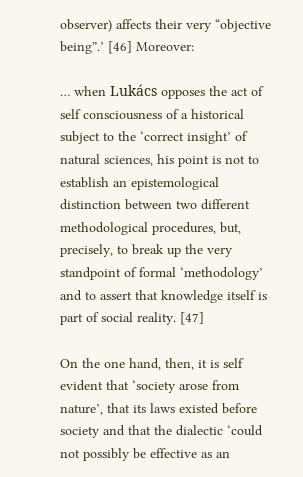observer) affects their very “objective being”.’ [46] Moreover:

… when Lukács opposes the act of self consciousness of a historical subject to the ‘correct insight’ of natural sciences, his point is not to establish an epistemological distinction between two different methodological procedures, but, precisely, to break up the very standpoint of formal ‘methodology’ and to assert that knowledge itself is part of social reality. [47]

On the one hand, then, it is self evident that ‘society arose from nature’, that its laws existed before society and that the dialectic ‘could not possibly be effective as an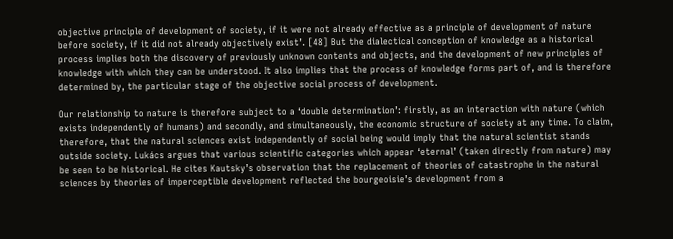objective principle of development of society, if it were not already effective as a principle of development of nature before society, if it did not already objectively exist’. [48] But the dialectical conception of knowledge as a historical process implies both the discovery of previously unknown contents and objects, and the development of new principles of knowledge with which they can be understood. It also implies that the process of knowledge forms part of, and is therefore determined by, the particular stage of the objective social process of development.

Our relationship to nature is therefore subject to a ‘double determination’: firstly, as an interaction with nature (which exists independently of humans) and secondly, and simultaneously, the economic structure of society at any time. To claim, therefore, that the natural sciences exist independently of social being would imply that the natural scientist stands outside society. Lukács argues that various scientific categories which appear ‘eternal’ (taken directly from nature) may be seen to be historical. He cites Kautsky’s observation that the replacement of theories of catastrophe in the natural sciences by theories of imperceptible development reflected the bourgeoisie’s development from a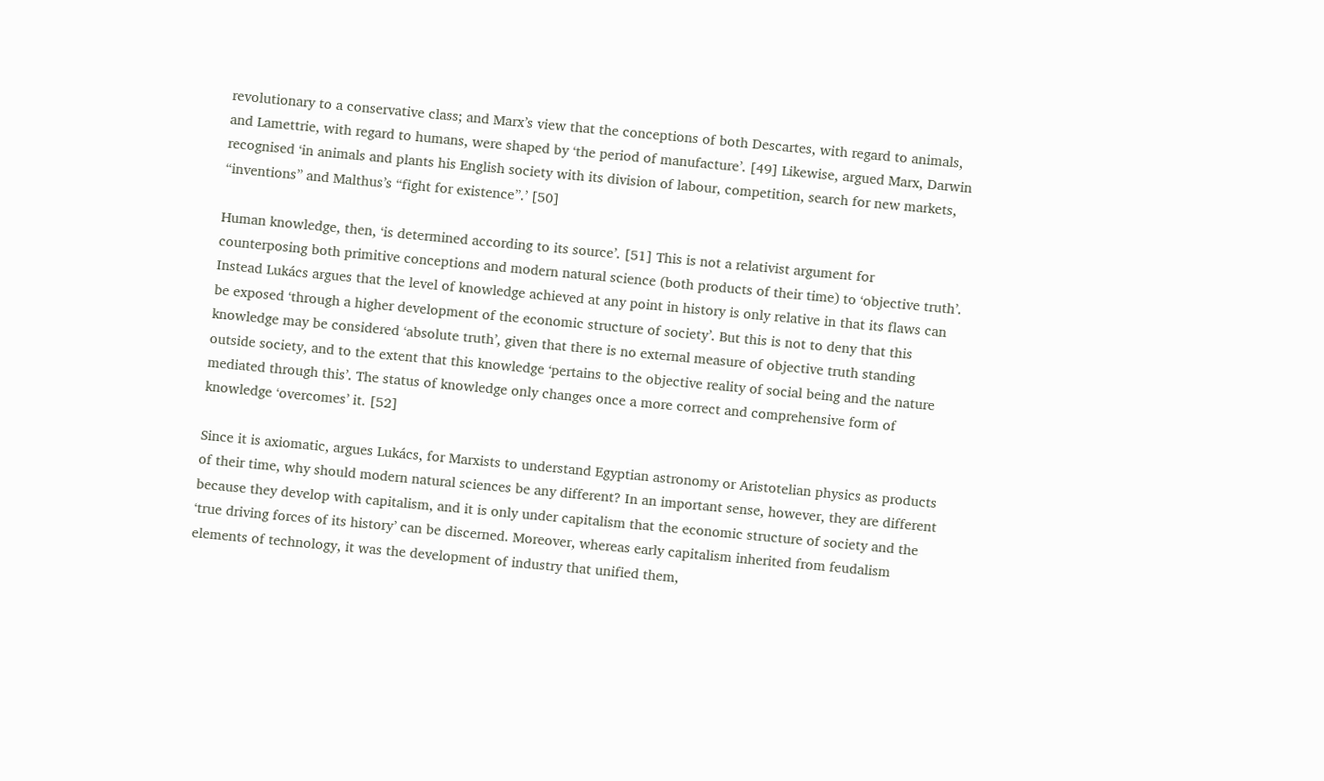revolutionary to a conservative class; and Marx’s view that the conceptions of both Descartes, with regard to animals, and Lamettrie, with regard to humans, were shaped by ‘the period of manufacture’. [49] Likewise, argued Marx, Darwin recognised ‘in animals and plants his English society with its division of labour, competition, search for new markets, “inventions” and Malthus’s “fight for existence”.’ [50]

Human knowledge, then, ‘is determined according to its source’. [51] This is not a relativist argument for counterposing both primitive conceptions and modern natural science (both products of their time) to ‘objective truth’. Instead Lukács argues that the level of knowledge achieved at any point in history is only relative in that its flaws can be exposed ‘through a higher development of the economic structure of society’. But this is not to deny that this knowledge may be considered ‘absolute truth’, given that there is no external measure of objective truth standing outside society, and to the extent that this knowledge ‘pertains to the objective reality of social being and the nature mediated through this’. The status of knowledge only changes once a more correct and comprehensive form of knowledge ‘overcomes’ it. [52]

Since it is axiomatic, argues Lukács, for Marxists to understand Egyptian astronomy or Aristotelian physics as products of their time, why should modern natural sciences be any different? In an important sense, however, they are different because they develop with capitalism, and it is only under capitalism that the economic structure of society and the ‘true driving forces of its history’ can be discerned. Moreover, whereas early capitalism inherited from feudalism elements of technology, it was the development of industry that unified them,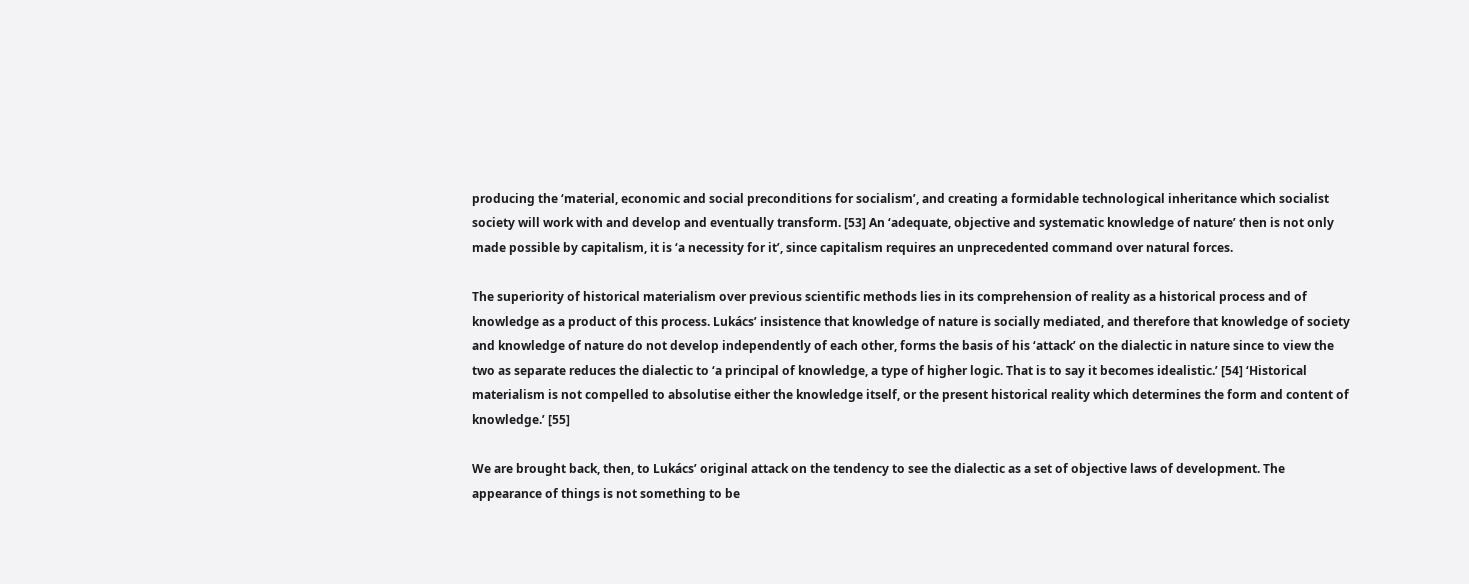producing the ‘material, economic and social preconditions for socialism’, and creating a formidable technological inheritance which socialist society will work with and develop and eventually transform. [53] An ‘adequate, objective and systematic knowledge of nature’ then is not only made possible by capitalism, it is ‘a necessity for it’, since capitalism requires an unprecedented command over natural forces.

The superiority of historical materialism over previous scientific methods lies in its comprehension of reality as a historical process and of knowledge as a product of this process. Lukács’ insistence that knowledge of nature is socially mediated, and therefore that knowledge of society and knowledge of nature do not develop independently of each other, forms the basis of his ‘attack’ on the dialectic in nature since to view the two as separate reduces the dialectic to ‘a principal of knowledge, a type of higher logic. That is to say it becomes idealistic.’ [54] ‘Historical materialism is not compelled to absolutise either the knowledge itself, or the present historical reality which determines the form and content of knowledge.’ [55]

We are brought back, then, to Lukács’ original attack on the tendency to see the dialectic as a set of objective laws of development. The appearance of things is not something to be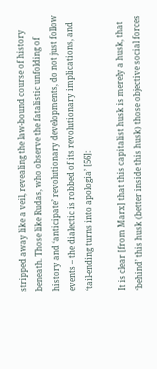stripped away like a veil, revealing the law-bound course of history beneath. Those like Rudas, who observe the fatalistic unfolding of history and ‘anticipate’ revolutionary developments, do not just follow events – the dialectic is robbed of its revolutionary implications, and ‘tail-ending turns into apologia’ [56]:

It is clear [from Marx] that this capitalist husk is merely a husk, that ‘behind’ this husk (better inside this husk) those objective social forces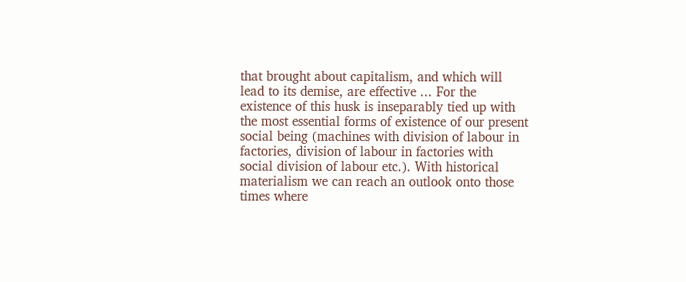that brought about capitalism, and which will lead to its demise, are effective ... For the existence of this husk is inseparably tied up with the most essential forms of existence of our present social being (machines with division of labour in factories, division of labour in factories with social division of labour etc.). With historical materialism we can reach an outlook onto those times where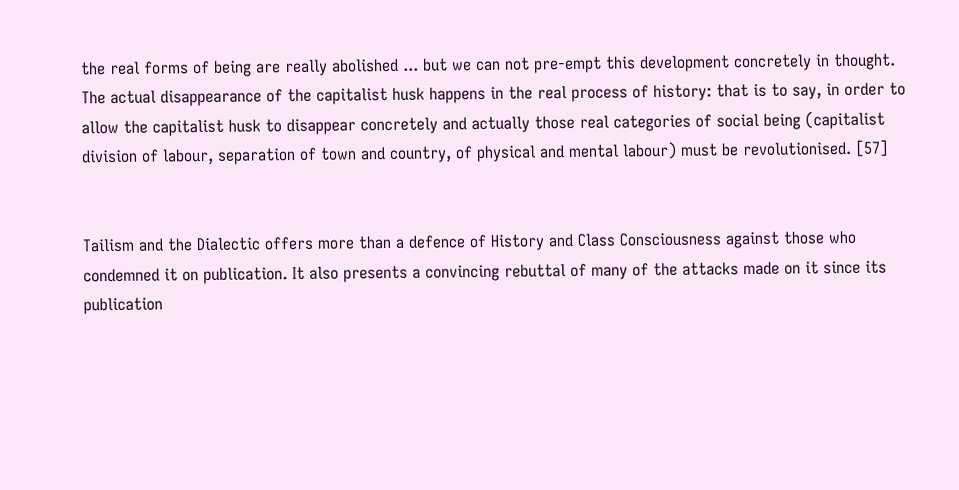the real forms of being are really abolished ... but we can not pre-empt this development concretely in thought. The actual disappearance of the capitalist husk happens in the real process of history: that is to say, in order to allow the capitalist husk to disappear concretely and actually those real categories of social being (capitalist division of labour, separation of town and country, of physical and mental labour) must be revolutionised. [57]


Tailism and the Dialectic offers more than a defence of History and Class Consciousness against those who condemned it on publication. It also presents a convincing rebuttal of many of the attacks made on it since its publication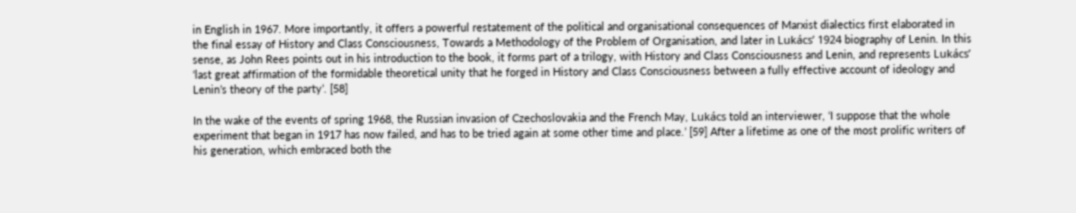in English in 1967. More importantly, it offers a powerful restatement of the political and organisational consequences of Marxist dialectics first elaborated in the final essay of History and Class Consciousness, Towards a Methodology of the Problem of Organisation, and later in Lukács’ 1924 biography of Lenin. In this sense, as John Rees points out in his introduction to the book, it forms part of a trilogy, with History and Class Consciousness and Lenin, and represents Lukács’ ‘last great affirmation of the formidable theoretical unity that he forged in History and Class Consciousness between a fully effective account of ideology and Lenin’s theory of the party’. [58]

In the wake of the events of spring 1968, the Russian invasion of Czechoslovakia and the French May, Lukács told an interviewer, ‘I suppose that the whole experiment that began in 1917 has now failed, and has to be tried again at some other time and place.’ [59] After a lifetime as one of the most prolific writers of his generation, which embraced both the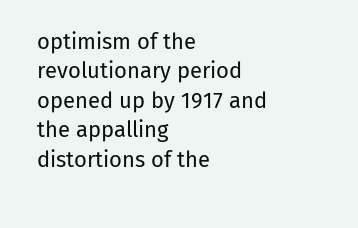optimism of the revolutionary period opened up by 1917 and the appalling distortions of the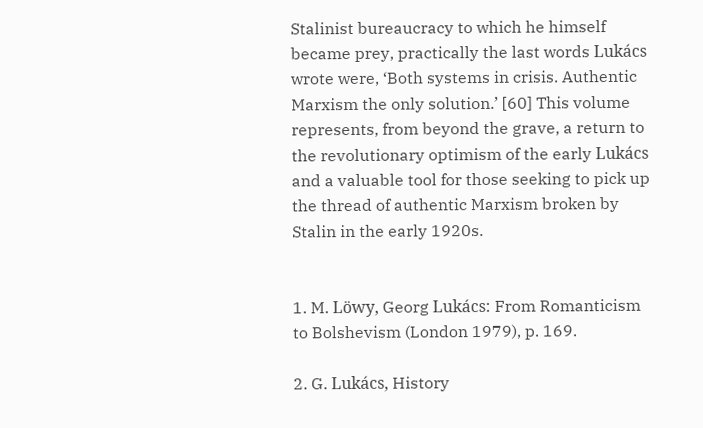Stalinist bureaucracy to which he himself became prey, practically the last words Lukács wrote were, ‘Both systems in crisis. Authentic Marxism the only solution.’ [60] This volume represents, from beyond the grave, a return to the revolutionary optimism of the early Lukács and a valuable tool for those seeking to pick up the thread of authentic Marxism broken by Stalin in the early 1920s.


1. M. Löwy, Georg Lukács: From Romanticism to Bolshevism (London 1979), p. 169.

2. G. Lukács, History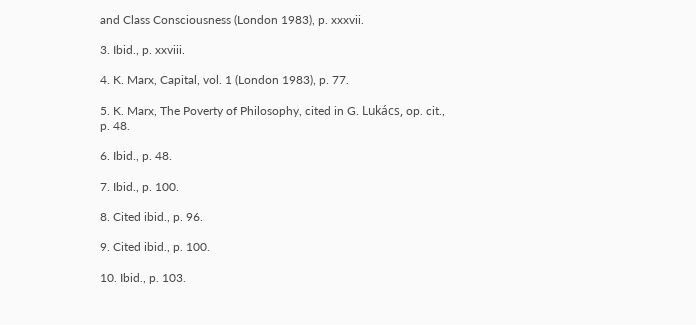and Class Consciousness (London 1983), p. xxxvii.

3. Ibid., p. xxviii.

4. K. Marx, Capital, vol. 1 (London 1983), p. 77.

5. K. Marx, The Poverty of Philosophy, cited in G. Lukács, op. cit., p. 48.

6. Ibid., p. 48.

7. Ibid., p. 100.

8. Cited ibid., p. 96.

9. Cited ibid., p. 100.

10. Ibid., p. 103.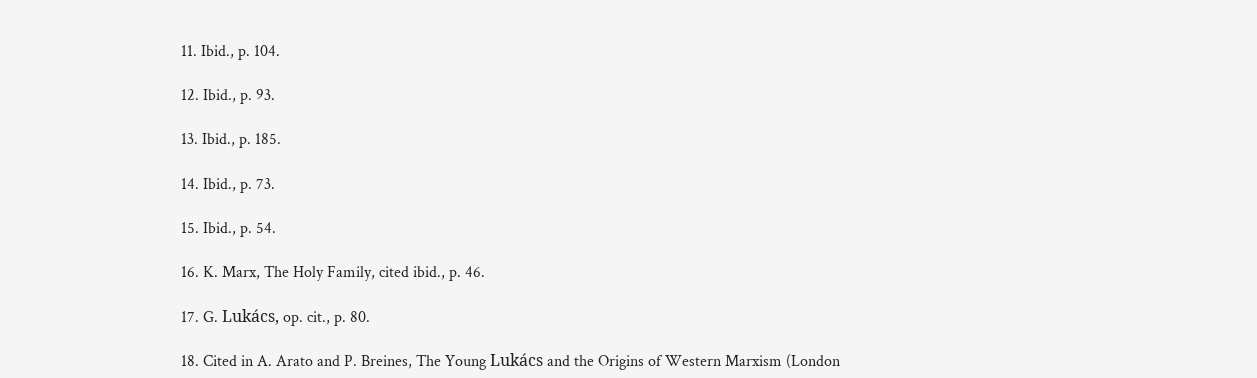11. Ibid., p. 104.

12. Ibid., p. 93.

13. Ibid., p. 185.

14. Ibid., p. 73.

15. Ibid., p. 54.

16. K. Marx, The Holy Family, cited ibid., p. 46.

17. G. Lukács, op. cit., p. 80.

18. Cited in A. Arato and P. Breines, The Young Lukács and the Origins of Western Marxism (London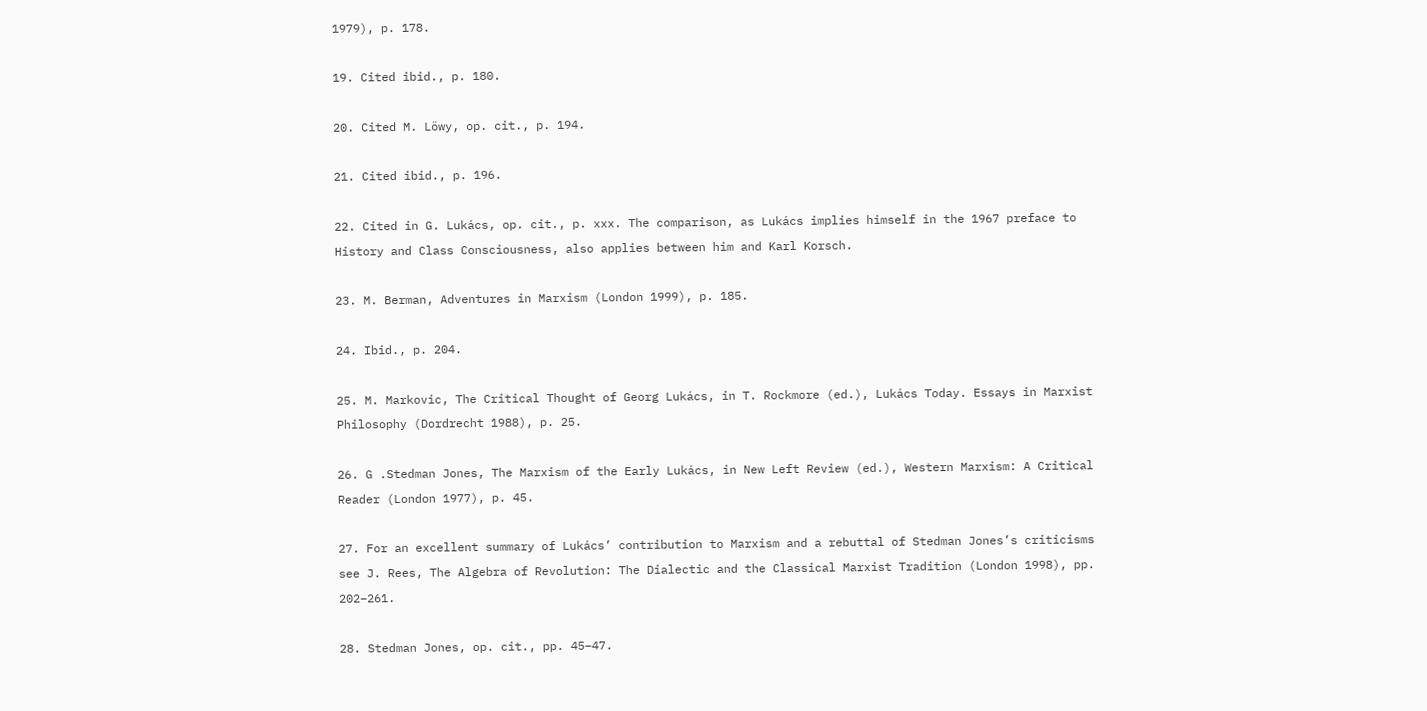1979), p. 178.

19. Cited ibid., p. 180.

20. Cited M. Löwy, op. cit., p. 194.

21. Cited ibid., p. 196.

22. Cited in G. Lukács, op. cit., p. xxx. The comparison, as Lukács implies himself in the 1967 preface to History and Class Consciousness, also applies between him and Karl Korsch.

23. M. Berman, Adventures in Marxism (London 1999), p. 185.

24. Ibid., p. 204.

25. M. Markovic, The Critical Thought of Georg Lukács, in T. Rockmore (ed.), Lukács Today. Essays in Marxist Philosophy (Dordrecht 1988), p. 25.

26. G .Stedman Jones, The Marxism of the Early Lukács, in New Left Review (ed.), Western Marxism: A Critical Reader (London 1977), p. 45.

27. For an excellent summary of Lukács’ contribution to Marxism and a rebuttal of Stedman Jones’s criticisms see J. Rees, The Algebra of Revolution: The Dialectic and the Classical Marxist Tradition (London 1998), pp. 202–261.

28. Stedman Jones, op. cit., pp. 45–47.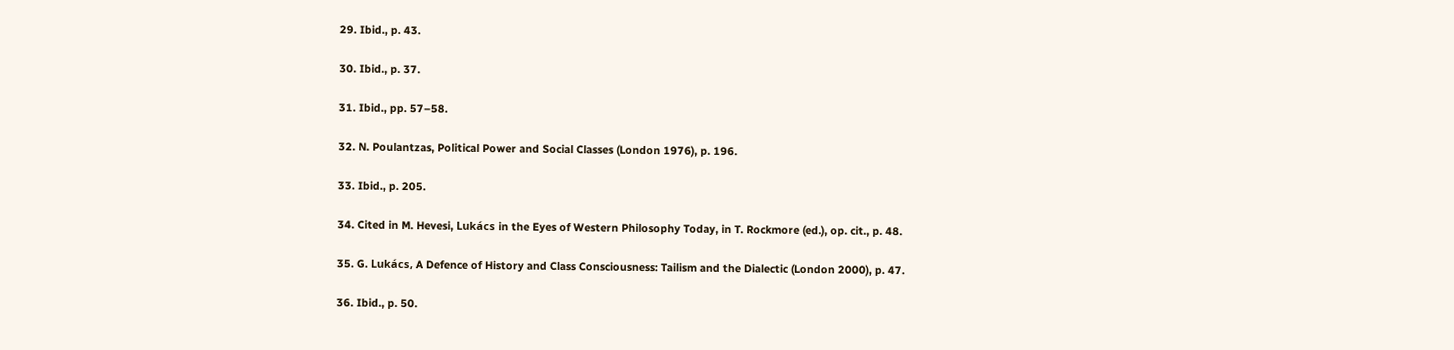29. Ibid., p. 43.

30. Ibid., p. 37.

31. Ibid., pp. 57–58.

32. N. Poulantzas, Political Power and Social Classes (London 1976), p. 196.

33. Ibid., p. 205.

34. Cited in M. Hevesi, Lukács in the Eyes of Western Philosophy Today, in T. Rockmore (ed.), op. cit., p. 48.

35. G. Lukács, A Defence of History and Class Consciousness: Tailism and the Dialectic (London 2000), p. 47.

36. Ibid., p. 50.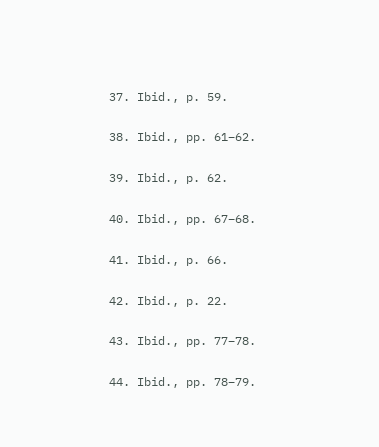37. Ibid., p. 59.

38. Ibid., pp. 61–62.

39. Ibid., p. 62.

40. Ibid., pp. 67–68.

41. Ibid., p. 66.

42. Ibid., p. 22.

43. Ibid., pp. 77–78.

44. Ibid., pp. 78–79.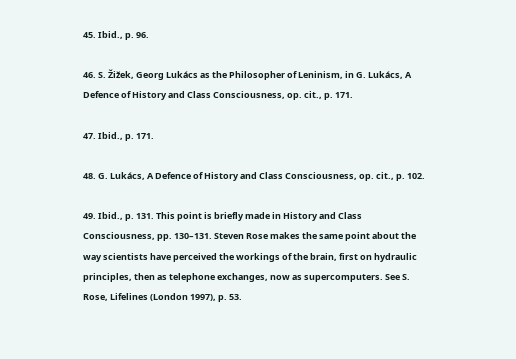45. Ibid., p. 96.

46. S. Žižek, Georg Lukács as the Philosopher of Leninism, in G. Lukács, A Defence of History and Class Consciousness, op. cit., p. 171.

47. Ibid., p. 171.

48. G. Lukács, A Defence of History and Class Consciousness, op. cit., p. 102.

49. Ibid., p. 131. This point is briefly made in History and Class Consciousness, pp. 130–131. Steven Rose makes the same point about the way scientists have perceived the workings of the brain, first on hydraulic principles, then as telephone exchanges, now as supercomputers. See S. Rose, Lifelines (London 1997), p. 53.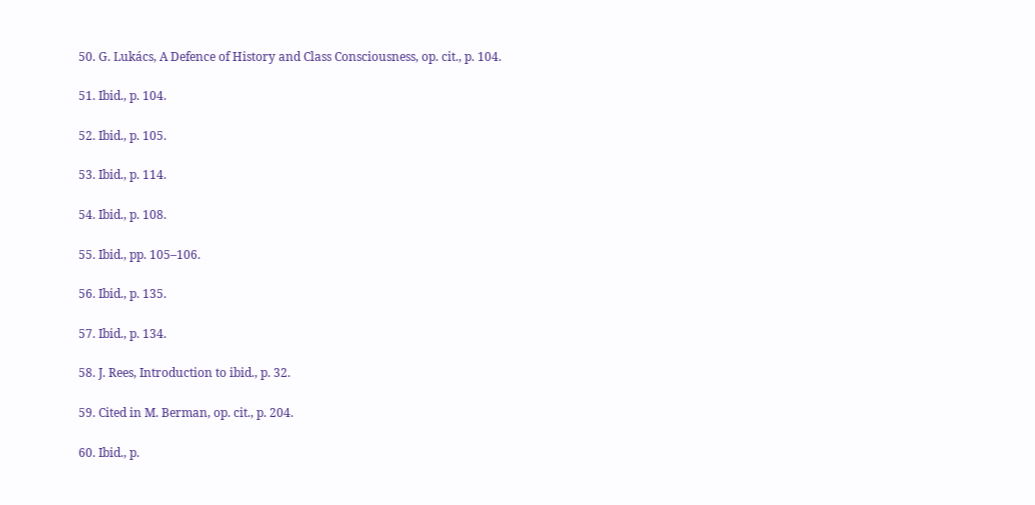50. G. Lukács, A Defence of History and Class Consciousness, op. cit., p. 104.

51. Ibid., p. 104.

52. Ibid., p. 105.

53. Ibid., p. 114.

54. Ibid., p. 108.

55. Ibid., pp. 105–106.

56. Ibid., p. 135.

57. Ibid., p. 134.

58. J. Rees, Introduction to ibid., p. 32.

59. Cited in M. Berman, op. cit., p. 204.

60. Ibid., p.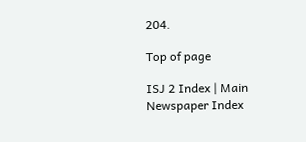204.

Top of page

ISJ 2 Index | Main Newspaper Index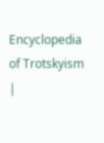Encyclopedia of Trotskyism |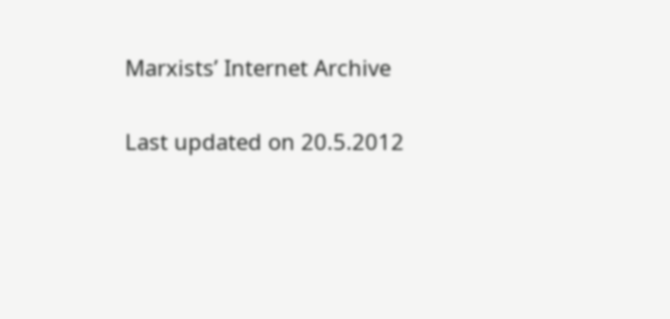Marxists’ Internet Archive

Last updated on 20.5.2012